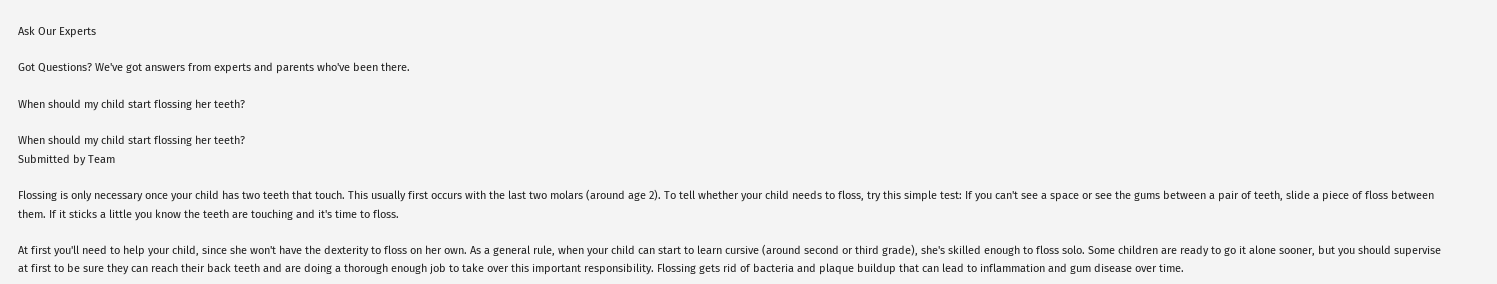Ask Our Experts

Got Questions? We've got answers from experts and parents who've been there.

When should my child start flossing her teeth?

When should my child start flossing her teeth?
Submitted by Team

Flossing is only necessary once your child has two teeth that touch. This usually first occurs with the last two molars (around age 2). To tell whether your child needs to floss, try this simple test: If you can't see a space or see the gums between a pair of teeth, slide a piece of floss between them. If it sticks a little you know the teeth are touching and it's time to floss.

At first you'll need to help your child, since she won't have the dexterity to floss on her own. As a general rule, when your child can start to learn cursive (around second or third grade), she's skilled enough to floss solo. Some children are ready to go it alone sooner, but you should supervise at first to be sure they can reach their back teeth and are doing a thorough enough job to take over this important responsibility. Flossing gets rid of bacteria and plaque buildup that can lead to inflammation and gum disease over time.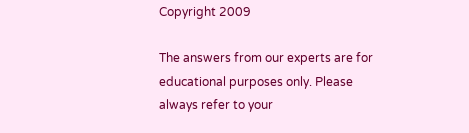Copyright 2009

The answers from our experts are for educational purposes only. Please always refer to your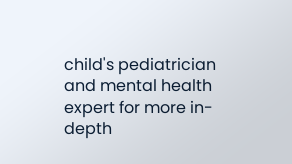child's pediatrician and mental health expert for more in-depth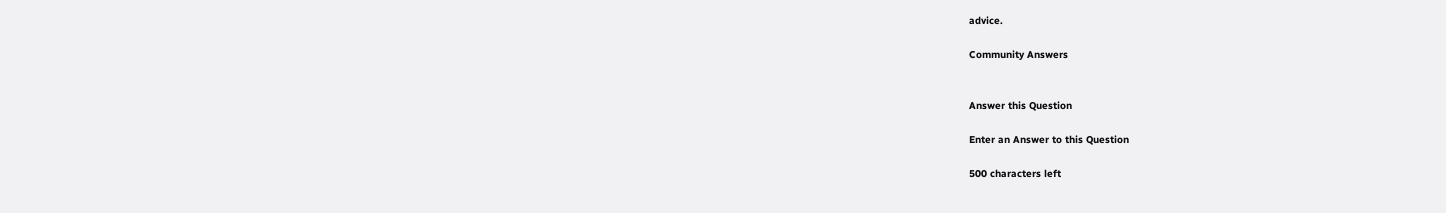advice.

Community Answers


Answer this Question

Enter an Answer to this Question

500 characters left